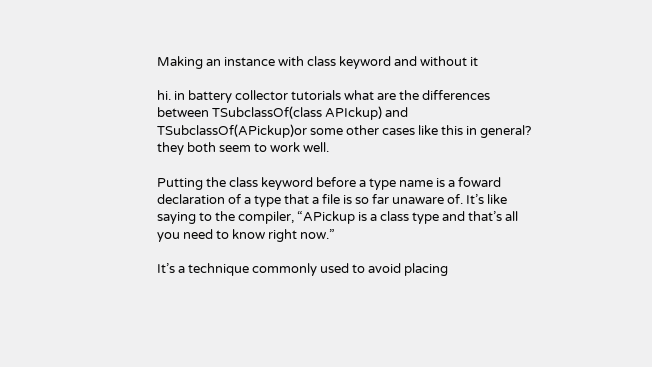Making an instance with class keyword and without it

hi. in battery collector tutorials what are the differences between TSubclassOf(class APIckup) and TSubclassOf(APickup)or some other cases like this in general? they both seem to work well.

Putting the class keyword before a type name is a foward declaration of a type that a file is so far unaware of. It’s like saying to the compiler, “APickup is a class type and that’s all you need to know right now.”

It’s a technique commonly used to avoid placing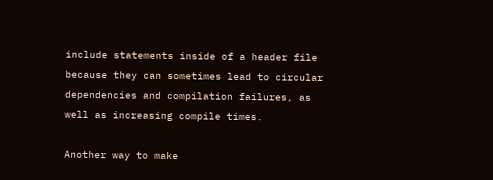include statements inside of a header file because they can sometimes lead to circular dependencies and compilation failures, as well as increasing compile times.

Another way to make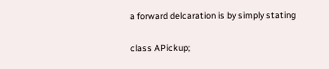a forward delcaration is by simply stating

class APickup;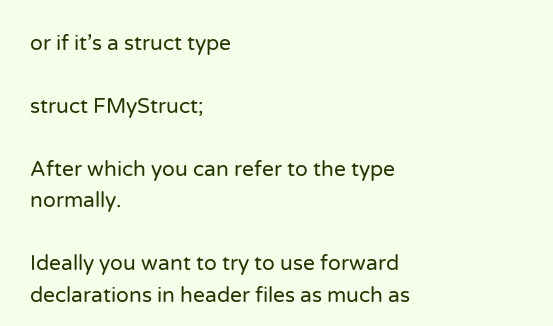or if it’s a struct type

struct FMyStruct;

After which you can refer to the type normally.

Ideally you want to try to use forward declarations in header files as much as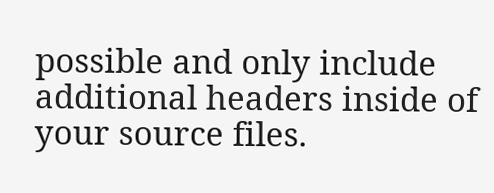possible and only include additional headers inside of your source files.